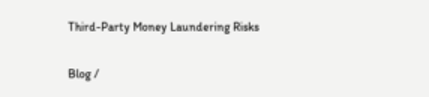Third-Party Money Laundering Risks

Blog /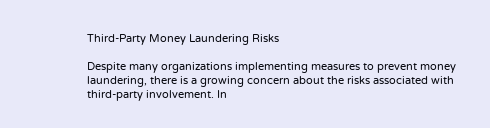Third-Party Money Laundering Risks

Despite many organizations implementing measures to prevent money laundering, there is a growing concern about the risks associated with third-party involvement. In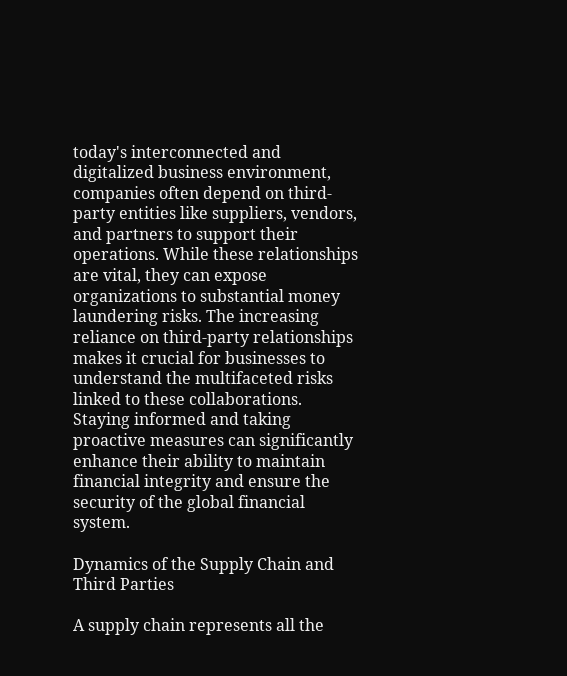today's interconnected and digitalized business environment, companies often depend on third-party entities like suppliers, vendors, and partners to support their operations. While these relationships are vital, they can expose organizations to substantial money laundering risks. The increasing reliance on third-party relationships makes it crucial for businesses to understand the multifaceted risks linked to these collaborations. Staying informed and taking proactive measures can significantly enhance their ability to maintain financial integrity and ensure the security of the global financial system.

Dynamics of the Supply Chain and Third Parties

A supply chain represents all the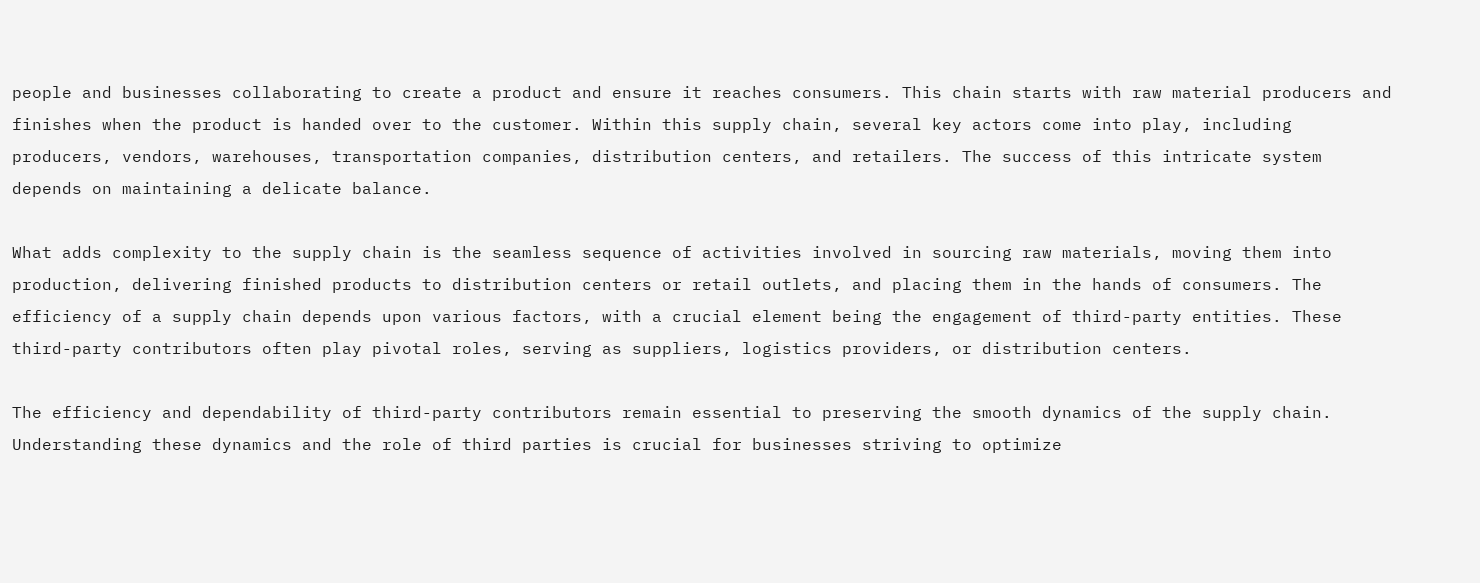people and businesses collaborating to create a product and ensure it reaches consumers. This chain starts with raw material producers and finishes when the product is handed over to the customer. Within this supply chain, several key actors come into play, including producers, vendors, warehouses, transportation companies, distribution centers, and retailers. The success of this intricate system depends on maintaining a delicate balance.

What adds complexity to the supply chain is the seamless sequence of activities involved in sourcing raw materials, moving them into production, delivering finished products to distribution centers or retail outlets, and placing them in the hands of consumers. The efficiency of a supply chain depends upon various factors, with a crucial element being the engagement of third-party entities. These third-party contributors often play pivotal roles, serving as suppliers, logistics providers, or distribution centers.

The efficiency and dependability of third-party contributors remain essential to preserving the smooth dynamics of the supply chain. Understanding these dynamics and the role of third parties is crucial for businesses striving to optimize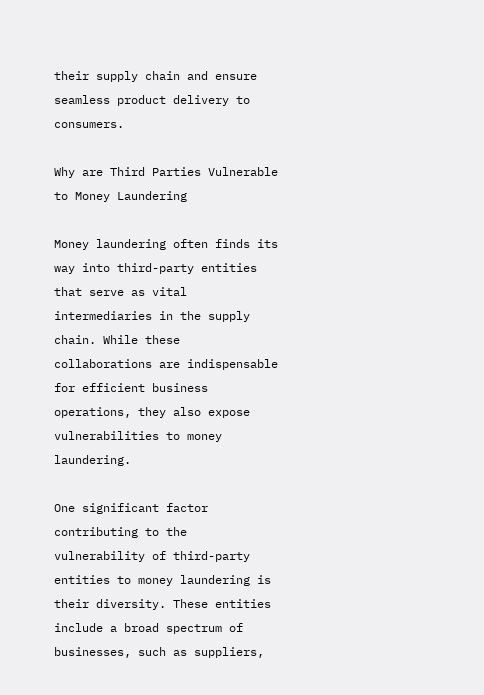their supply chain and ensure seamless product delivery to consumers.

Why are Third Parties Vulnerable to Money Laundering

Money laundering often finds its way into third-party entities that serve as vital intermediaries in the supply chain. While these collaborations are indispensable for efficient business operations, they also expose vulnerabilities to money laundering.

One significant factor contributing to the vulnerability of third-party entities to money laundering is their diversity. These entities include a broad spectrum of businesses, such as suppliers,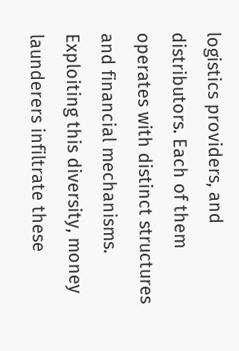logistics providers, and distributors. Each of them operates with distinct structures and financial mechanisms. Exploiting this diversity, money launderers infiltrate these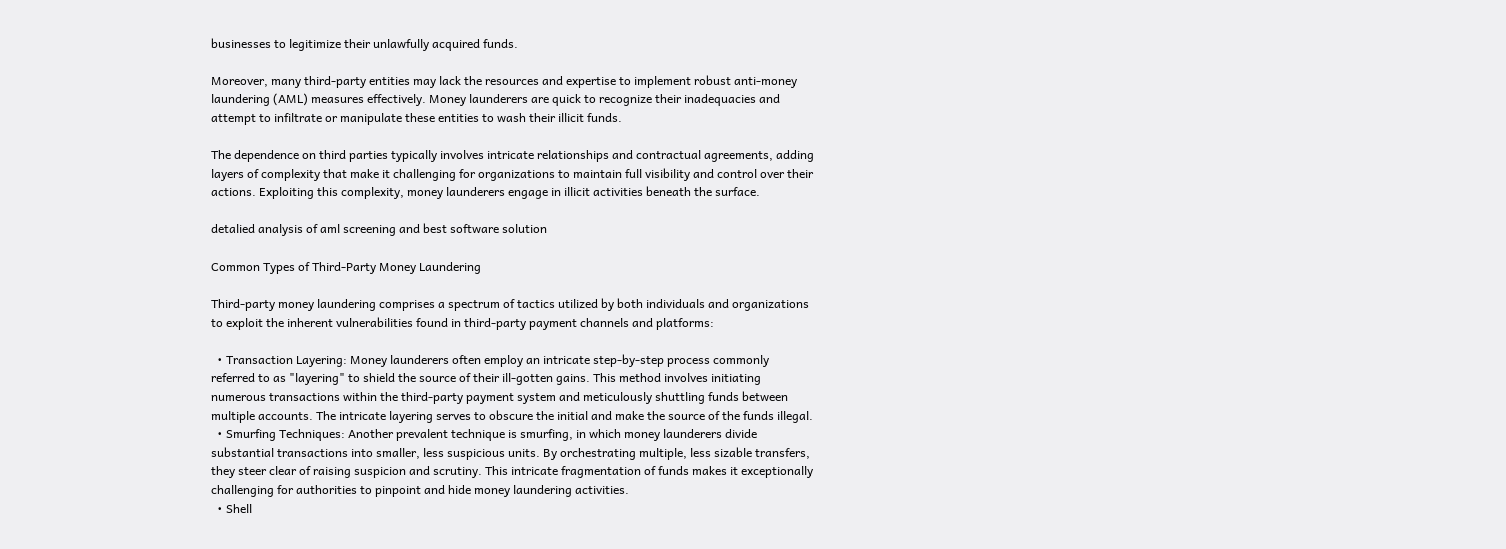businesses to legitimize their unlawfully acquired funds.

Moreover, many third-party entities may lack the resources and expertise to implement robust anti-money laundering (AML) measures effectively. Money launderers are quick to recognize their inadequacies and attempt to infiltrate or manipulate these entities to wash their illicit funds.

The dependence on third parties typically involves intricate relationships and contractual agreements, adding layers of complexity that make it challenging for organizations to maintain full visibility and control over their actions. Exploiting this complexity, money launderers engage in illicit activities beneath the surface.

detalied analysis of aml screening and best software solution

Common Types of Third-Party Money Laundering

Third-party money laundering comprises a spectrum of tactics utilized by both individuals and organizations to exploit the inherent vulnerabilities found in third-party payment channels and platforms:

  • Transaction Layering: Money launderers often employ an intricate step-by-step process commonly referred to as "layering" to shield the source of their ill-gotten gains. This method involves initiating numerous transactions within the third-party payment system and meticulously shuttling funds between multiple accounts. The intricate layering serves to obscure the initial and make the source of the funds illegal.
  • Smurfing Techniques: Another prevalent technique is smurfing, in which money launderers divide substantial transactions into smaller, less suspicious units. By orchestrating multiple, less sizable transfers, they steer clear of raising suspicion and scrutiny. This intricate fragmentation of funds makes it exceptionally challenging for authorities to pinpoint and hide money laundering activities.
  • Shell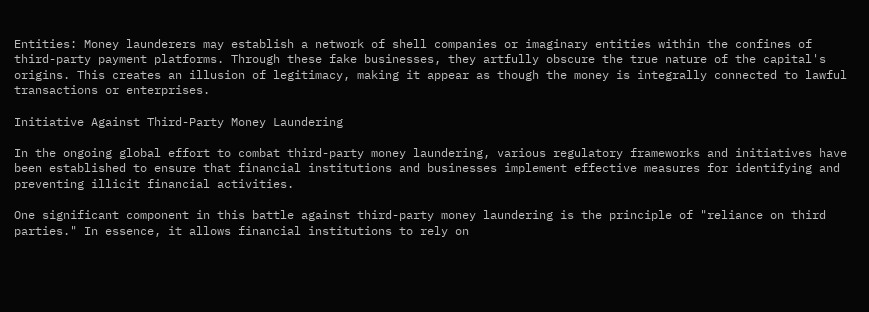Entities: Money launderers may establish a network of shell companies or imaginary entities within the confines of third-party payment platforms. Through these fake businesses, they artfully obscure the true nature of the capital's origins. This creates an illusion of legitimacy, making it appear as though the money is integrally connected to lawful transactions or enterprises.

Initiative Against Third-Party Money Laundering

In the ongoing global effort to combat third-party money laundering, various regulatory frameworks and initiatives have been established to ensure that financial institutions and businesses implement effective measures for identifying and preventing illicit financial activities.

One significant component in this battle against third-party money laundering is the principle of "reliance on third parties." In essence, it allows financial institutions to rely on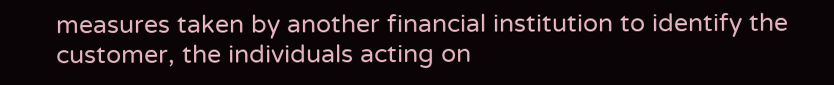measures taken by another financial institution to identify the customer, the individuals acting on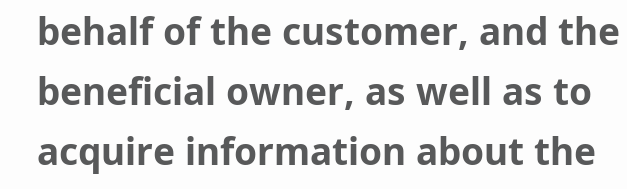behalf of the customer, and the beneficial owner, as well as to acquire information about the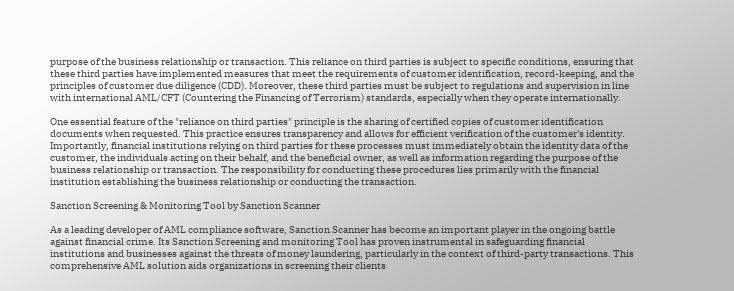purpose of the business relationship or transaction. This reliance on third parties is subject to specific conditions, ensuring that these third parties have implemented measures that meet the requirements of customer identification, record-keeping, and the principles of customer due diligence (CDD). Moreover, these third parties must be subject to regulations and supervision in line with international AML/CFT (Countering the Financing of Terrorism) standards, especially when they operate internationally.

One essential feature of the "reliance on third parties" principle is the sharing of certified copies of customer identification documents when requested. This practice ensures transparency and allows for efficient verification of the customer's identity. Importantly, financial institutions relying on third parties for these processes must immediately obtain the identity data of the customer, the individuals acting on their behalf, and the beneficial owner, as well as information regarding the purpose of the business relationship or transaction. The responsibility for conducting these procedures lies primarily with the financial institution establishing the business relationship or conducting the transaction.

Sanction Screening & Monitoring Tool by Sanction Scanner

As a leading developer of AML compliance software, Sanction Scanner has become an important player in the ongoing battle against financial crime. Its Sanction Screening and monitoring Tool has proven instrumental in safeguarding financial institutions and businesses against the threats of money laundering, particularly in the context of third-party transactions. This comprehensive AML solution aids organizations in screening their clients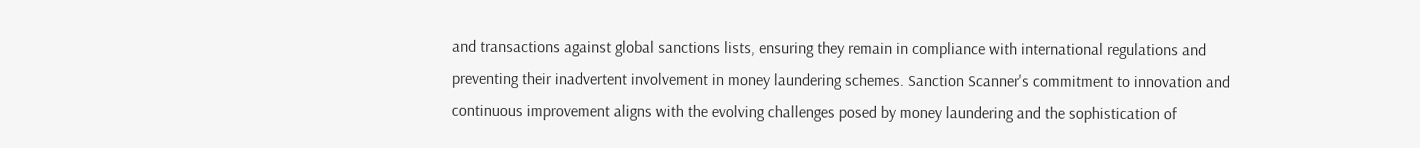and transactions against global sanctions lists, ensuring they remain in compliance with international regulations and preventing their inadvertent involvement in money laundering schemes. Sanction Scanner's commitment to innovation and continuous improvement aligns with the evolving challenges posed by money laundering and the sophistication of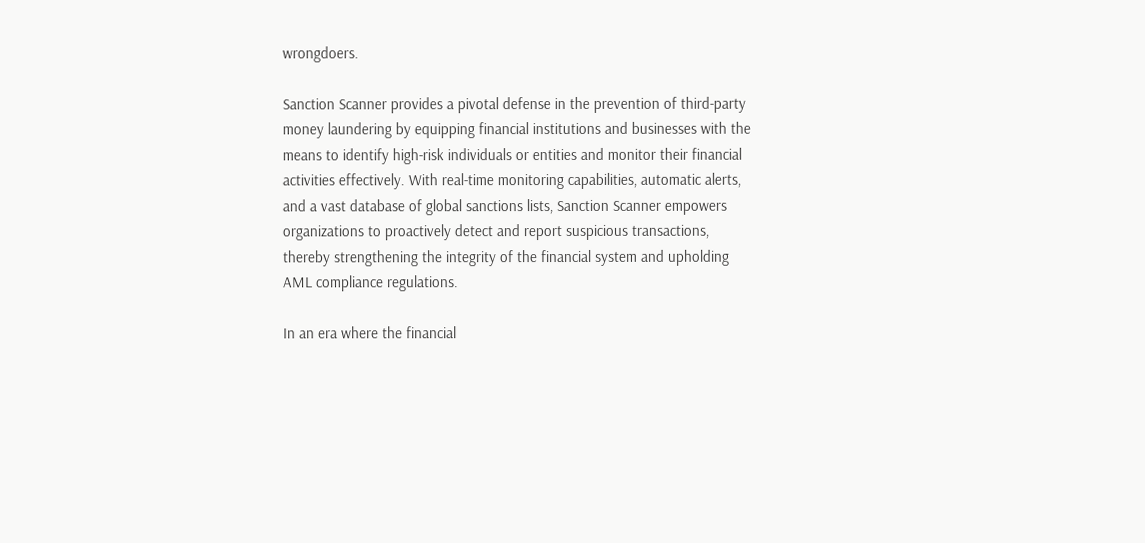wrongdoers.

Sanction Scanner provides a pivotal defense in the prevention of third-party money laundering by equipping financial institutions and businesses with the means to identify high-risk individuals or entities and monitor their financial activities effectively. With real-time monitoring capabilities, automatic alerts, and a vast database of global sanctions lists, Sanction Scanner empowers organizations to proactively detect and report suspicious transactions, thereby strengthening the integrity of the financial system and upholding AML compliance regulations.

In an era where the financial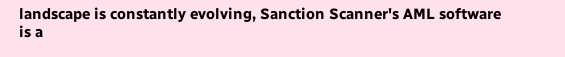landscape is constantly evolving, Sanction Scanner's AML software is a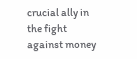crucial ally in the fight against money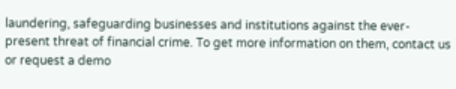laundering, safeguarding businesses and institutions against the ever-present threat of financial crime. To get more information on them, contact us or request a demo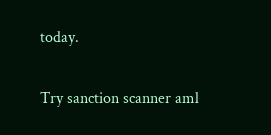today.

Try sanction scanner aml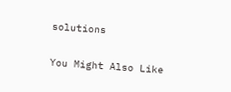solutions

You Might Also Like